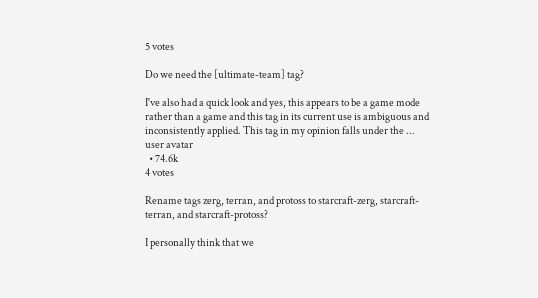5 votes

Do we need the [ultimate-team] tag?

I've also had a quick look and yes, this appears to be a game mode rather than a game and this tag in its current use is ambiguous and inconsistently applied. This tag in my opinion falls under the ...
user avatar
  • 74.6k
4 votes

Rename tags zerg, terran, and protoss to starcraft-zerg, starcraft-terran, and starcraft-protoss?

I personally think that we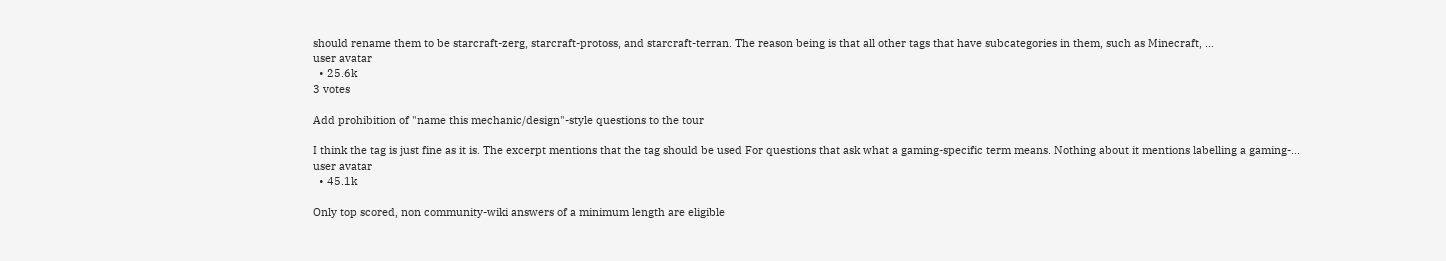should rename them to be starcraft-zerg, starcraft-protoss, and starcraft-terran. The reason being is that all other tags that have subcategories in them, such as Minecraft, ...
user avatar
  • 25.6k
3 votes

Add prohibition of "name this mechanic/design"-style questions to the tour

I think the tag is just fine as it is. The excerpt mentions that the tag should be used For questions that ask what a gaming-specific term means. Nothing about it mentions labelling a gaming-...
user avatar
  • 45.1k

Only top scored, non community-wiki answers of a minimum length are eligible